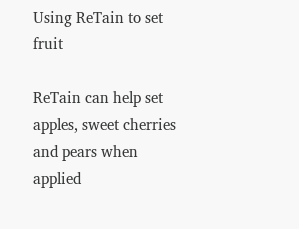Using ReTain to set fruit

ReTain can help set apples, sweet cherries and pears when applied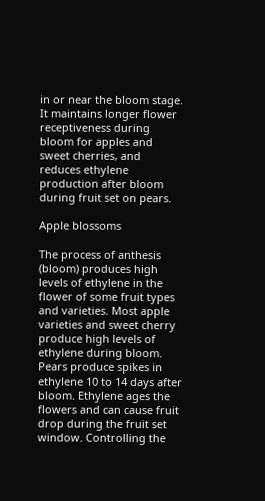in or near the bloom stage. It maintains longer flower receptiveness during bloom for apples and sweet cherries, and reduces ethylene production after bloom during fruit set on pears.

Apple blossoms

The process of anthesis (bloom) produces high levels of ethylene in the flower of some fruit types and varieties. Most apple varieties and sweet cherry produce high levels of ethylene during bloom. Pears produce spikes in ethylene 10 to 14 days after bloom. Ethylene ages the flowers and can cause fruit drop during the fruit set window. Controlling the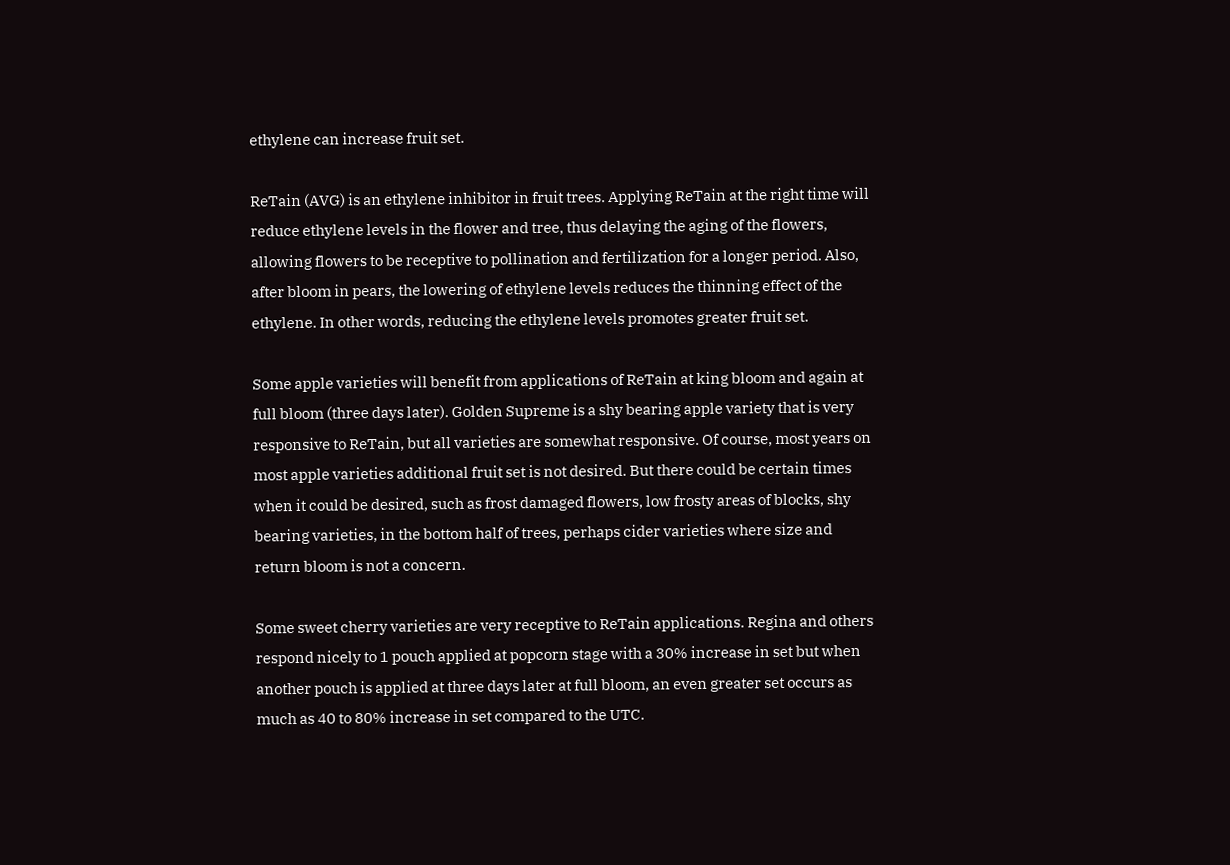ethylene can increase fruit set.

ReTain (AVG) is an ethylene inhibitor in fruit trees. Applying ReTain at the right time will reduce ethylene levels in the flower and tree, thus delaying the aging of the flowers, allowing flowers to be receptive to pollination and fertilization for a longer period. Also, after bloom in pears, the lowering of ethylene levels reduces the thinning effect of the ethylene. In other words, reducing the ethylene levels promotes greater fruit set.

Some apple varieties will benefit from applications of ReTain at king bloom and again at full bloom (three days later). Golden Supreme is a shy bearing apple variety that is very responsive to ReTain, but all varieties are somewhat responsive. Of course, most years on most apple varieties additional fruit set is not desired. But there could be certain times when it could be desired, such as frost damaged flowers, low frosty areas of blocks, shy bearing varieties, in the bottom half of trees, perhaps cider varieties where size and return bloom is not a concern.

Some sweet cherry varieties are very receptive to ReTain applications. Regina and others respond nicely to 1 pouch applied at popcorn stage with a 30% increase in set but when another pouch is applied at three days later at full bloom, an even greater set occurs as much as 40 to 80% increase in set compared to the UTC.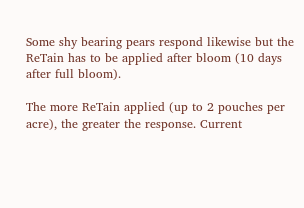Some shy bearing pears respond likewise but the ReTain has to be applied after bloom (10 days after full bloom).

The more ReTain applied (up to 2 pouches per acre), the greater the response. Current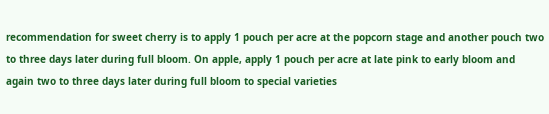recommendation for sweet cherry is to apply 1 pouch per acre at the popcorn stage and another pouch two to three days later during full bloom. On apple, apply 1 pouch per acre at late pink to early bloom and again two to three days later during full bloom to special varieties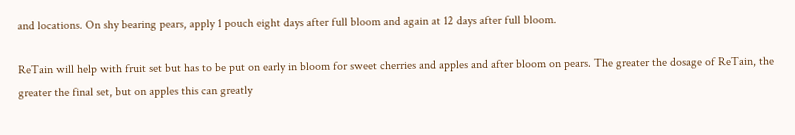and locations. On shy bearing pears, apply 1 pouch eight days after full bloom and again at 12 days after full bloom.

ReTain will help with fruit set but has to be put on early in bloom for sweet cherries and apples and after bloom on pears. The greater the dosage of ReTain, the greater the final set, but on apples this can greatly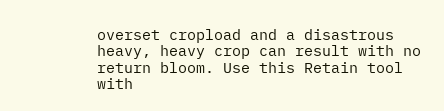overset cropload and a disastrous heavy, heavy crop can result with no return bloom. Use this Retain tool with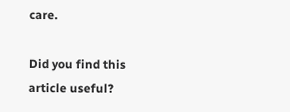care.

Did you find this article useful?